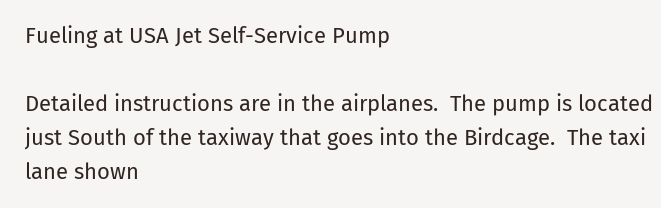Fueling at USA Jet Self-Service Pump

Detailed instructions are in the airplanes.  The pump is located just South of the taxiway that goes into the Birdcage.  The taxi lane shown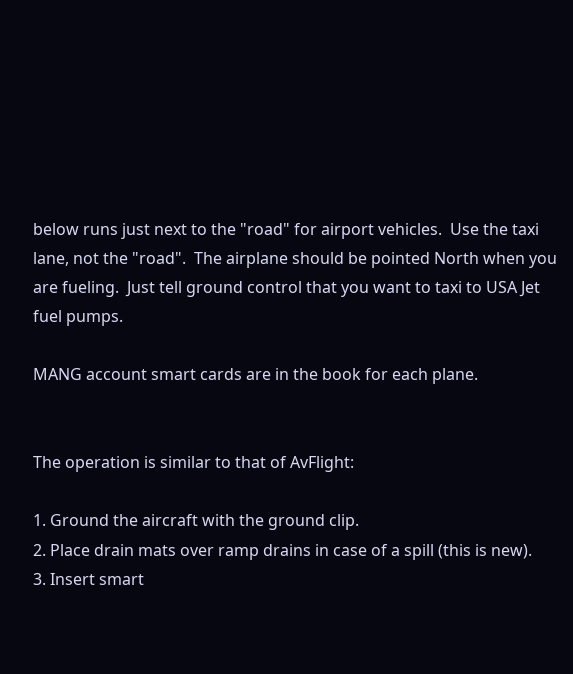below runs just next to the "road" for airport vehicles.  Use the taxi lane, not the "road".  The airplane should be pointed North when you are fueling.  Just tell ground control that you want to taxi to USA Jet fuel pumps.

MANG account smart cards are in the book for each plane.


The operation is similar to that of AvFlight:

1. Ground the aircraft with the ground clip.
2. Place drain mats over ramp drains in case of a spill (this is new).
3. Insert smart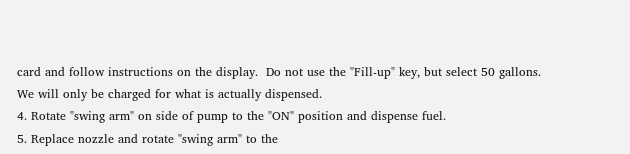card and follow instructions on the display.  Do not use the "Fill-up" key, but select 50 gallons.  We will only be charged for what is actually dispensed.
4. Rotate "swing arm" on side of pump to the "ON" position and dispense fuel.
5. Replace nozzle and rotate "swing arm" to the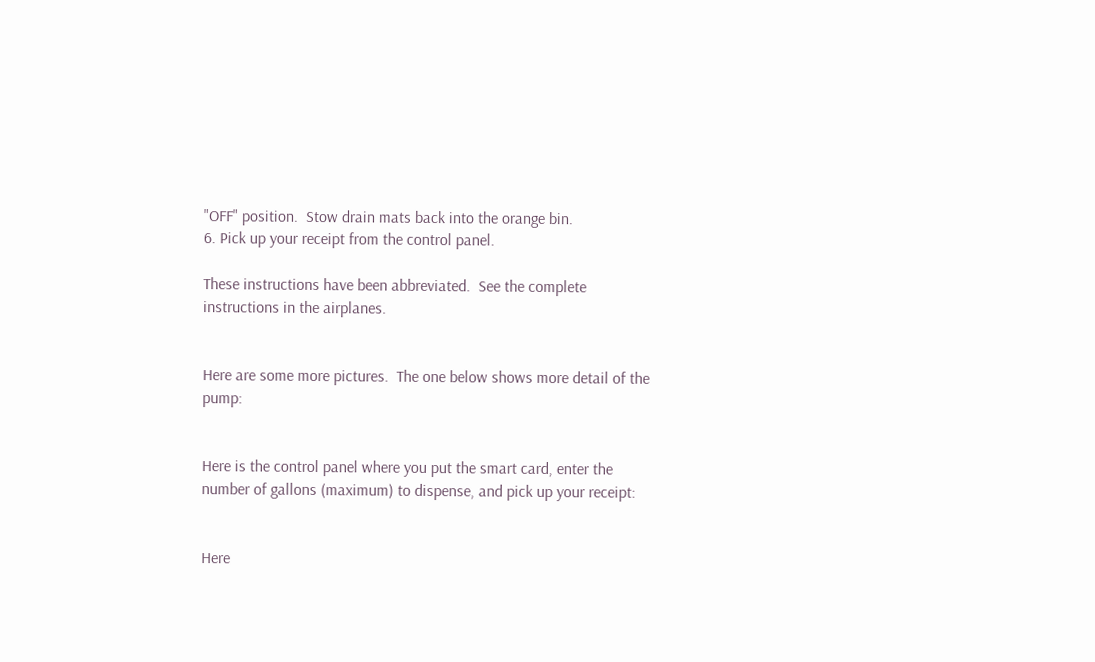"OFF" position.  Stow drain mats back into the orange bin.
6. Pick up your receipt from the control panel.

These instructions have been abbreviated.  See the complete instructions in the airplanes.


Here are some more pictures.  The one below shows more detail of the pump:


Here is the control panel where you put the smart card, enter the number of gallons (maximum) to dispense, and pick up your receipt:


Here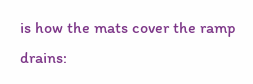is how the mats cover the ramp drains: